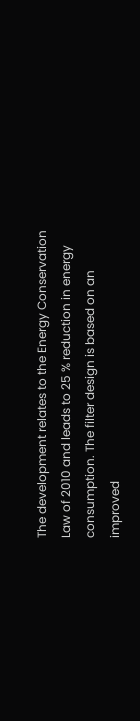The development relates to the Energy Conservation Law of 2010 and leads to 25 % reduction in energy consumption. The filter design is based on an improved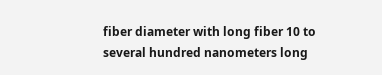fiber diameter with long fiber 10 to several hundred nanometers long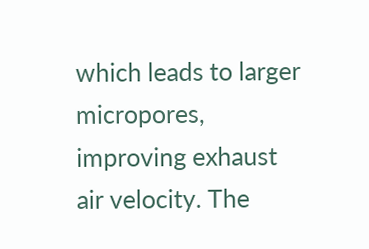which leads to larger micropores, improving exhaust air velocity. The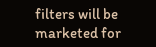filters will be marketed for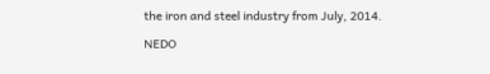the iron and steel industry from July, 2014.

NEDO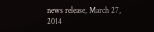news release, March 27, 2014